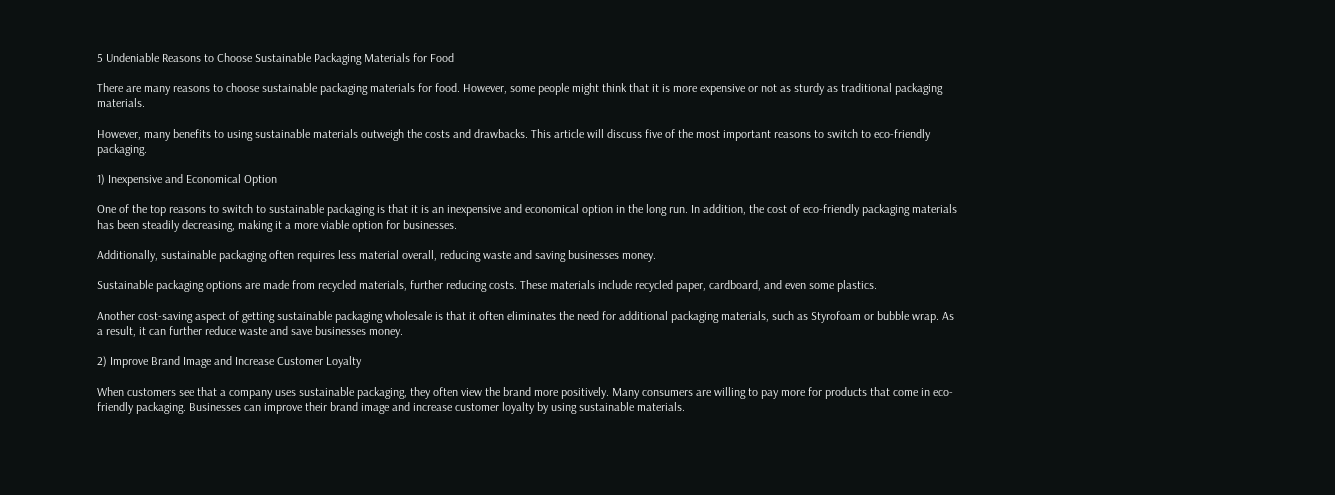5 Undeniable Reasons to Choose Sustainable Packaging Materials for Food

There are many reasons to choose sustainable packaging materials for food. However, some people might think that it is more expensive or not as sturdy as traditional packaging materials.

However, many benefits to using sustainable materials outweigh the costs and drawbacks. This article will discuss five of the most important reasons to switch to eco-friendly packaging.

1) Inexpensive and Economical Option

One of the top reasons to switch to sustainable packaging is that it is an inexpensive and economical option in the long run. In addition, the cost of eco-friendly packaging materials has been steadily decreasing, making it a more viable option for businesses.

Additionally, sustainable packaging often requires less material overall, reducing waste and saving businesses money.

Sustainable packaging options are made from recycled materials, further reducing costs. These materials include recycled paper, cardboard, and even some plastics.

Another cost-saving aspect of getting sustainable packaging wholesale is that it often eliminates the need for additional packaging materials, such as Styrofoam or bubble wrap. As a result, it can further reduce waste and save businesses money.

2) Improve Brand Image and Increase Customer Loyalty

When customers see that a company uses sustainable packaging, they often view the brand more positively. Many consumers are willing to pay more for products that come in eco-friendly packaging. Businesses can improve their brand image and increase customer loyalty by using sustainable materials.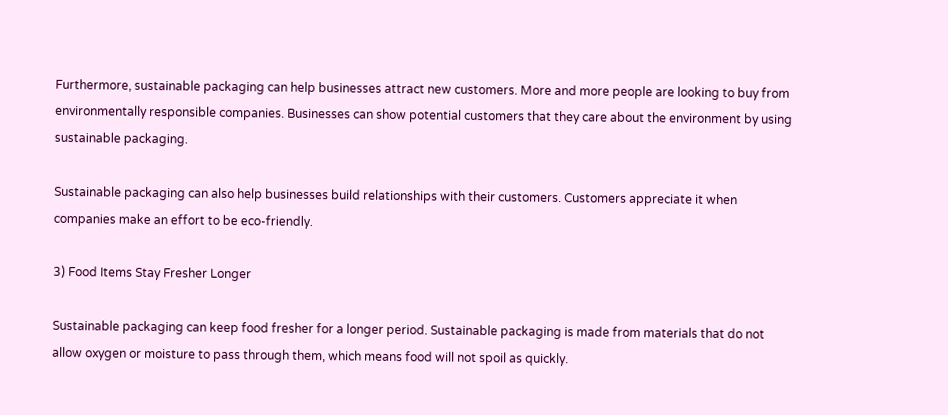Furthermore, sustainable packaging can help businesses attract new customers. More and more people are looking to buy from environmentally responsible companies. Businesses can show potential customers that they care about the environment by using sustainable packaging.

Sustainable packaging can also help businesses build relationships with their customers. Customers appreciate it when companies make an effort to be eco-friendly.

3) Food Items Stay Fresher Longer

Sustainable packaging can keep food fresher for a longer period. Sustainable packaging is made from materials that do not allow oxygen or moisture to pass through them, which means food will not spoil as quickly.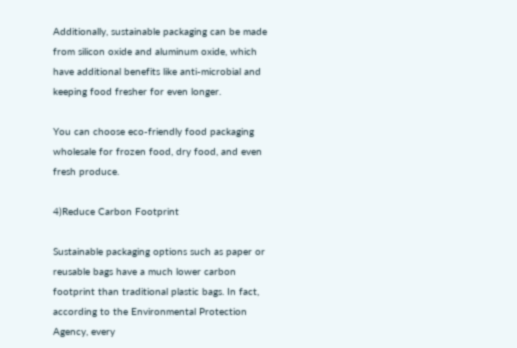Additionally, sustainable packaging can be made from silicon oxide and aluminum oxide, which have additional benefits like anti-microbial and keeping food fresher for even longer.

You can choose eco-friendly food packaging wholesale for frozen food, dry food, and even fresh produce.

4)Reduce Carbon Footprint

Sustainable packaging options such as paper or reusable bags have a much lower carbon footprint than traditional plastic bags. In fact, according to the Environmental Protection Agency, every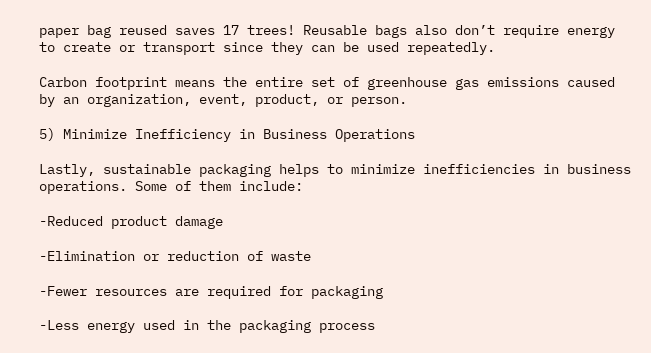paper bag reused saves 17 trees! Reusable bags also don’t require energy to create or transport since they can be used repeatedly.

Carbon footprint means the entire set of greenhouse gas emissions caused by an organization, event, product, or person.

5) Minimize Inefficiency in Business Operations

Lastly, sustainable packaging helps to minimize inefficiencies in business operations. Some of them include:

-Reduced product damage

-Elimination or reduction of waste

-Fewer resources are required for packaging

-Less energy used in the packaging process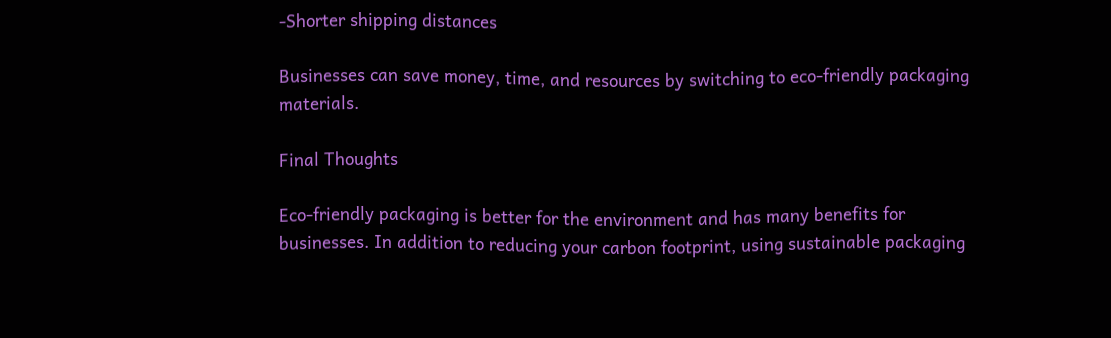-Shorter shipping distances

Businesses can save money, time, and resources by switching to eco-friendly packaging materials.

Final Thoughts

Eco-friendly packaging is better for the environment and has many benefits for businesses. In addition to reducing your carbon footprint, using sustainable packaging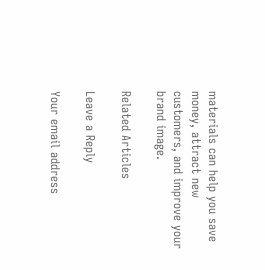materials can help you save money, attract new customers, and improve your brand image.

Related Articles

Leave a Reply

Your email address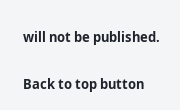will not be published.

Back to top button